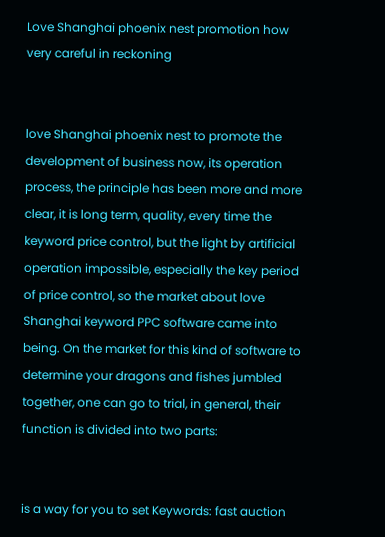Love Shanghai phoenix nest promotion how very careful in reckoning


love Shanghai phoenix nest to promote the development of business now, its operation process, the principle has been more and more clear, it is long term, quality, every time the keyword price control, but the light by artificial operation impossible, especially the key period of price control, so the market about love Shanghai keyword PPC software came into being. On the market for this kind of software to determine your dragons and fishes jumbled together, one can go to trial, in general, their function is divided into two parts:


is a way for you to set Keywords: fast auction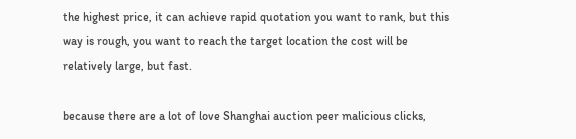the highest price, it can achieve rapid quotation you want to rank, but this way is rough, you want to reach the target location the cost will be relatively large, but fast.

because there are a lot of love Shanghai auction peer malicious clicks,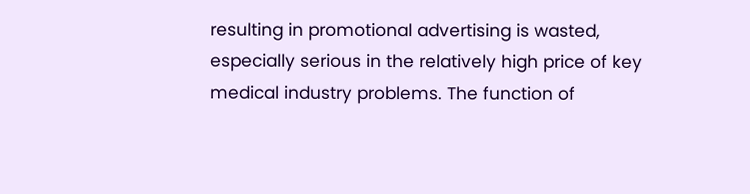resulting in promotional advertising is wasted, especially serious in the relatively high price of key medical industry problems. The function of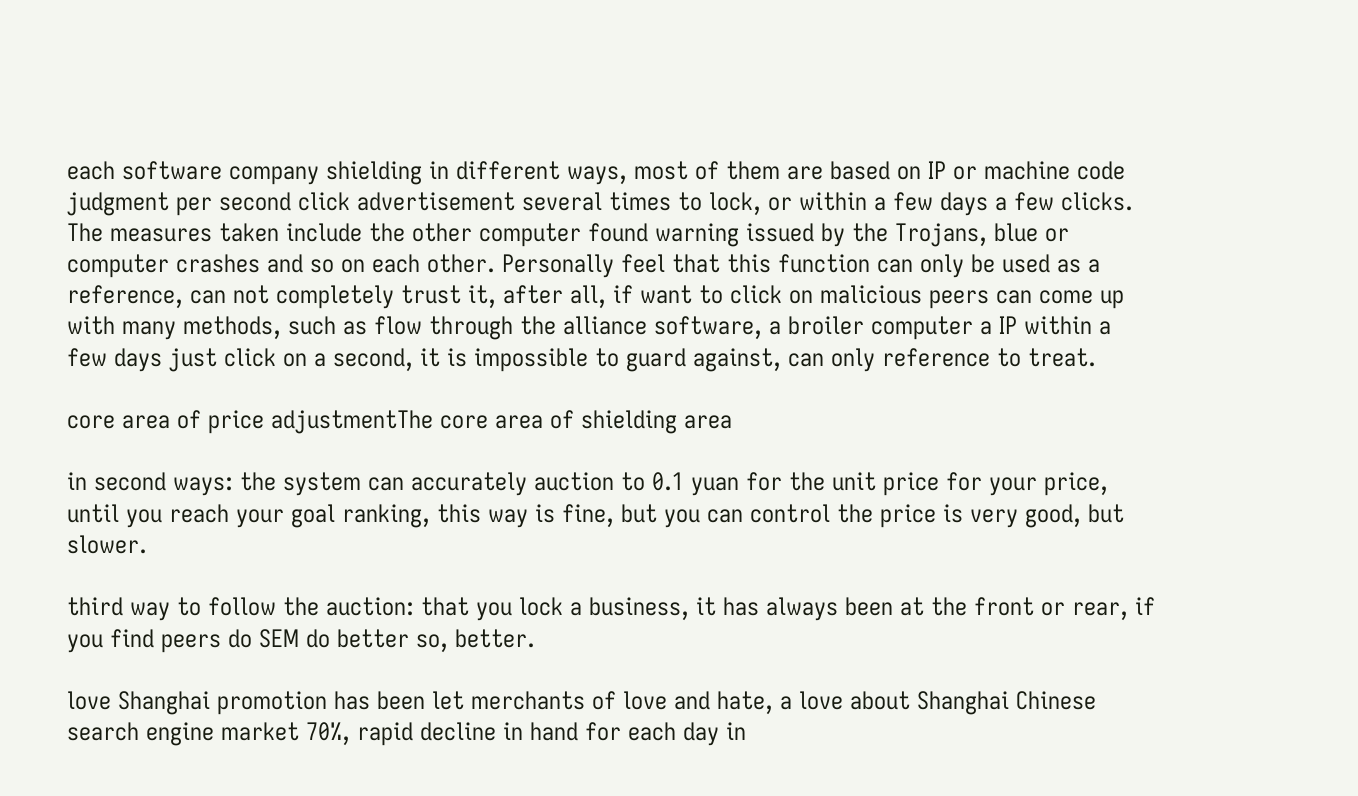each software company shielding in different ways, most of them are based on IP or machine code judgment per second click advertisement several times to lock, or within a few days a few clicks. The measures taken include the other computer found warning issued by the Trojans, blue or computer crashes and so on each other. Personally feel that this function can only be used as a reference, can not completely trust it, after all, if want to click on malicious peers can come up with many methods, such as flow through the alliance software, a broiler computer a IP within a few days just click on a second, it is impossible to guard against, can only reference to treat.

core area of price adjustmentThe core area of shielding area

in second ways: the system can accurately auction to 0.1 yuan for the unit price for your price, until you reach your goal ranking, this way is fine, but you can control the price is very good, but slower.

third way to follow the auction: that you lock a business, it has always been at the front or rear, if you find peers do SEM do better so, better.

love Shanghai promotion has been let merchants of love and hate, a love about Shanghai Chinese search engine market 70%, rapid decline in hand for each day in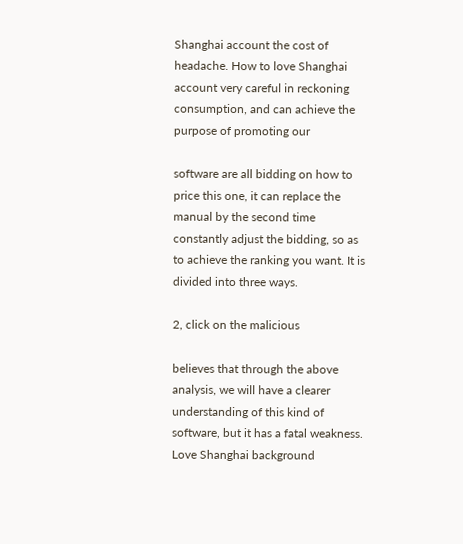Shanghai account the cost of headache. How to love Shanghai account very careful in reckoning consumption, and can achieve the purpose of promoting our

software are all bidding on how to price this one, it can replace the manual by the second time constantly adjust the bidding, so as to achieve the ranking you want. It is divided into three ways.

2, click on the malicious

believes that through the above analysis, we will have a clearer understanding of this kind of software, but it has a fatal weakness. Love Shanghai background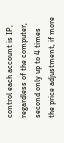control each account is IP, regardless of the computer, second only up to 4 times the price adjustment, if more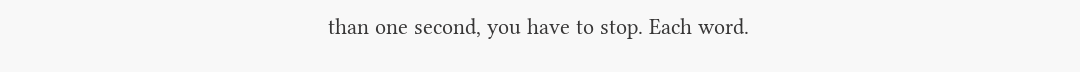than one second, you have to stop. Each word.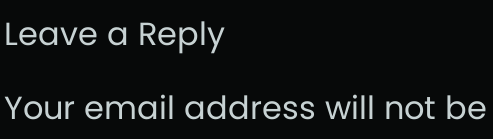Leave a Reply

Your email address will not be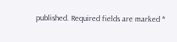published. Required fields are marked *